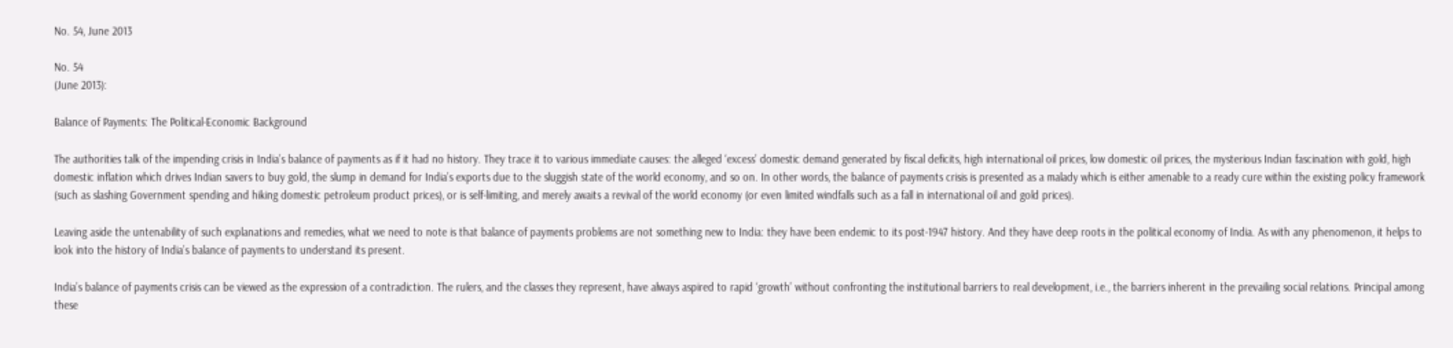No. 54, June 2013

No. 54
(June 2013):

Balance of Payments: The Political-Economic Background

The authorities talk of the impending crisis in India’s balance of payments as if it had no history. They trace it to various immediate causes: the alleged ‘excess’ domestic demand generated by fiscal deficits, high international oil prices, low domestic oil prices, the mysterious Indian fascination with gold, high domestic inflation which drives Indian savers to buy gold, the slump in demand for India’s exports due to the sluggish state of the world economy, and so on. In other words, the balance of payments crisis is presented as a malady which is either amenable to a ready cure within the existing policy framework (such as slashing Government spending and hiking domestic petroleum product prices), or is self-limiting, and merely awaits a revival of the world economy (or even limited windfalls such as a fall in international oil and gold prices).

Leaving aside the untenability of such explanations and remedies, what we need to note is that balance of payments problems are not something new to India: they have been endemic to its post-1947 history. And they have deep roots in the political economy of India. As with any phenomenon, it helps to look into the history of India’s balance of payments to understand its present.

India’s balance of payments crisis can be viewed as the expression of a contradiction. The rulers, and the classes they represent, have always aspired to rapid ‘growth’ without confronting the institutional barriers to real development, i.e., the barriers inherent in the prevailing social relations. Principal among these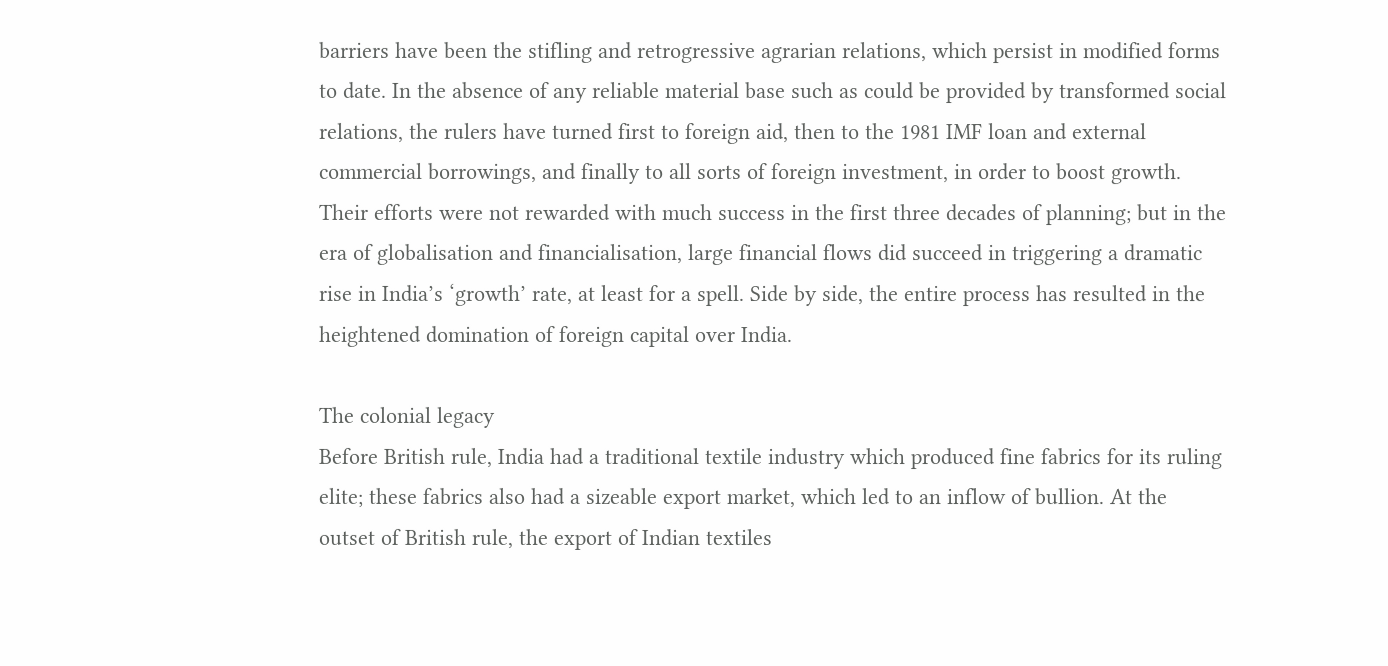barriers have been the stifling and retrogressive agrarian relations, which persist in modified forms to date. In the absence of any reliable material base such as could be provided by transformed social relations, the rulers have turned first to foreign aid, then to the 1981 IMF loan and external commercial borrowings, and finally to all sorts of foreign investment, in order to boost growth. Their efforts were not rewarded with much success in the first three decades of planning; but in the era of globalisation and financialisation, large financial flows did succeed in triggering a dramatic rise in India’s ‘growth’ rate, at least for a spell. Side by side, the entire process has resulted in the heightened domination of foreign capital over India.

The colonial legacy
Before British rule, India had a traditional textile industry which produced fine fabrics for its ruling elite; these fabrics also had a sizeable export market, which led to an inflow of bullion. At the outset of British rule, the export of Indian textiles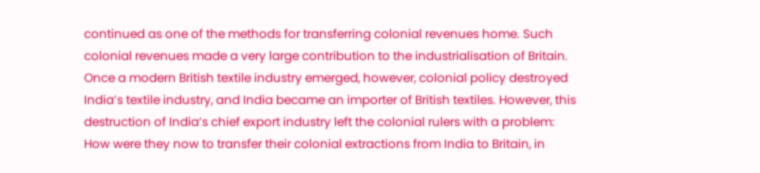continued as one of the methods for transferring colonial revenues home. Such colonial revenues made a very large contribution to the industrialisation of Britain. Once a modern British textile industry emerged, however, colonial policy destroyed India’s textile industry, and India became an importer of British textiles. However, this destruction of India’s chief export industry left the colonial rulers with a problem: How were they now to transfer their colonial extractions from India to Britain, in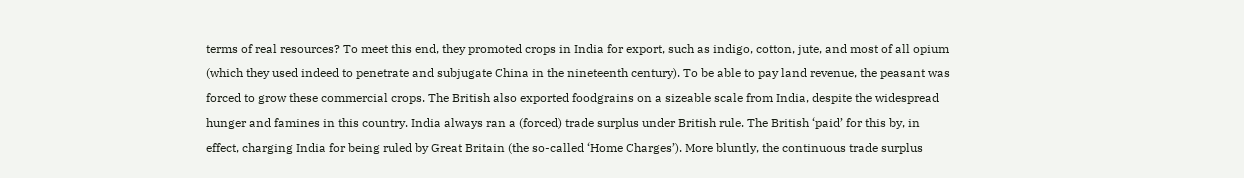terms of real resources? To meet this end, they promoted crops in India for export, such as indigo, cotton, jute, and most of all opium (which they used indeed to penetrate and subjugate China in the nineteenth century). To be able to pay land revenue, the peasant was forced to grow these commercial crops. The British also exported foodgrains on a sizeable scale from India, despite the widespread hunger and famines in this country. India always ran a (forced) trade surplus under British rule. The British ‘paid’ for this by, in effect, charging India for being ruled by Great Britain (the so-called ‘Home Charges’). More bluntly, the continuous trade surplus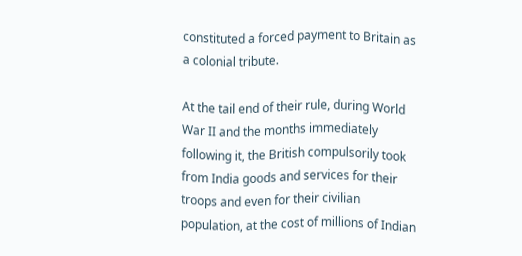constituted a forced payment to Britain as a colonial tribute.

At the tail end of their rule, during World War II and the months immediately following it, the British compulsorily took from India goods and services for their troops and even for their civilian population, at the cost of millions of Indian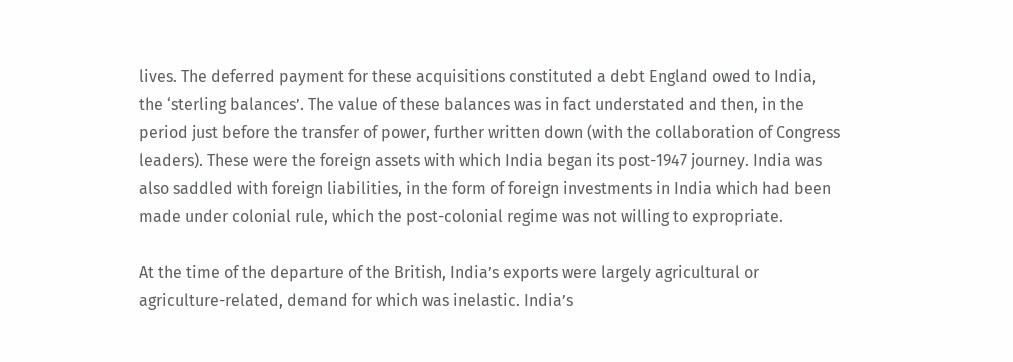lives. The deferred payment for these acquisitions constituted a debt England owed to India, the ‘sterling balances’. The value of these balances was in fact understated and then, in the period just before the transfer of power, further written down (with the collaboration of Congress leaders). These were the foreign assets with which India began its post-1947 journey. India was also saddled with foreign liabilities, in the form of foreign investments in India which had been made under colonial rule, which the post-colonial regime was not willing to expropriate.

At the time of the departure of the British, India’s exports were largely agricultural or agriculture-related, demand for which was inelastic. India’s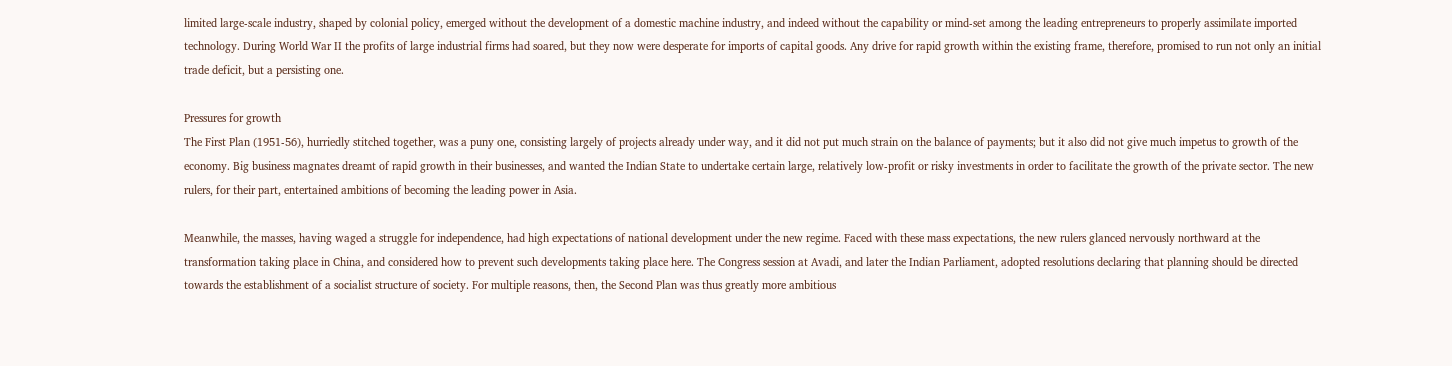limited large-scale industry, shaped by colonial policy, emerged without the development of a domestic machine industry, and indeed without the capability or mind-set among the leading entrepreneurs to properly assimilate imported technology. During World War II the profits of large industrial firms had soared, but they now were desperate for imports of capital goods. Any drive for rapid growth within the existing frame, therefore, promised to run not only an initial trade deficit, but a persisting one.

Pressures for growth
The First Plan (1951-56), hurriedly stitched together, was a puny one, consisting largely of projects already under way, and it did not put much strain on the balance of payments; but it also did not give much impetus to growth of the economy. Big business magnates dreamt of rapid growth in their businesses, and wanted the Indian State to undertake certain large, relatively low-profit or risky investments in order to facilitate the growth of the private sector. The new rulers, for their part, entertained ambitions of becoming the leading power in Asia.

Meanwhile, the masses, having waged a struggle for independence, had high expectations of national development under the new regime. Faced with these mass expectations, the new rulers glanced nervously northward at the transformation taking place in China, and considered how to prevent such developments taking place here. The Congress session at Avadi, and later the Indian Parliament, adopted resolutions declaring that planning should be directed towards the establishment of a socialist structure of society. For multiple reasons, then, the Second Plan was thus greatly more ambitious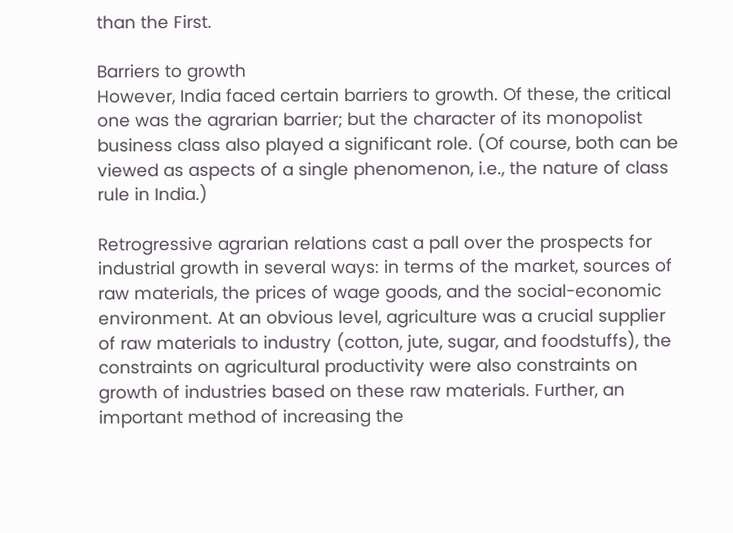than the First.

Barriers to growth
However, India faced certain barriers to growth. Of these, the critical one was the agrarian barrier; but the character of its monopolist business class also played a significant role. (Of course, both can be viewed as aspects of a single phenomenon, i.e., the nature of class rule in India.)

Retrogressive agrarian relations cast a pall over the prospects for industrial growth in several ways: in terms of the market, sources of raw materials, the prices of wage goods, and the social-economic environment. At an obvious level, agriculture was a crucial supplier of raw materials to industry (cotton, jute, sugar, and foodstuffs), the constraints on agricultural productivity were also constraints on growth of industries based on these raw materials. Further, an important method of increasing the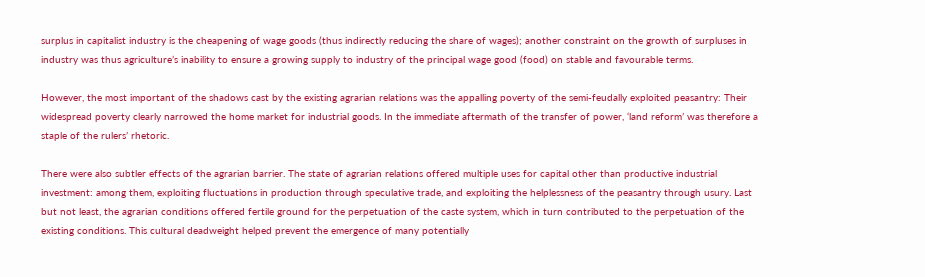surplus in capitalist industry is the cheapening of wage goods (thus indirectly reducing the share of wages); another constraint on the growth of surpluses in industry was thus agriculture’s inability to ensure a growing supply to industry of the principal wage good (food) on stable and favourable terms.

However, the most important of the shadows cast by the existing agrarian relations was the appalling poverty of the semi-feudally exploited peasantry: Their widespread poverty clearly narrowed the home market for industrial goods. In the immediate aftermath of the transfer of power, ‘land reform’ was therefore a staple of the rulers’ rhetoric.

There were also subtler effects of the agrarian barrier. The state of agrarian relations offered multiple uses for capital other than productive industrial investment: among them, exploiting fluctuations in production through speculative trade, and exploiting the helplessness of the peasantry through usury. Last but not least, the agrarian conditions offered fertile ground for the perpetuation of the caste system, which in turn contributed to the perpetuation of the existing conditions. This cultural deadweight helped prevent the emergence of many potentially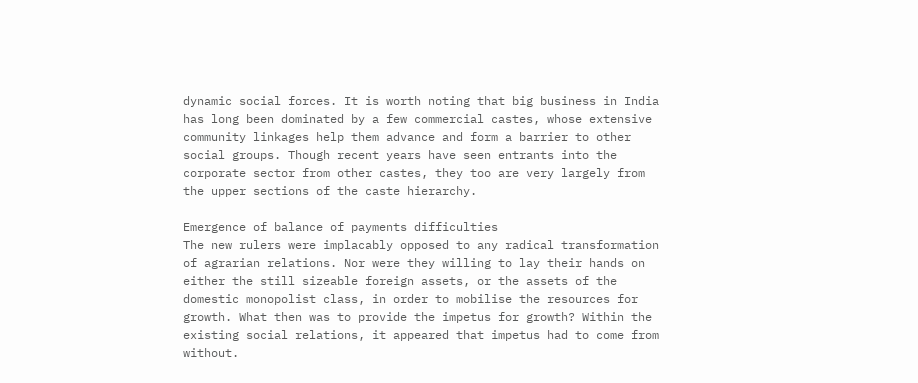dynamic social forces. It is worth noting that big business in India has long been dominated by a few commercial castes, whose extensive community linkages help them advance and form a barrier to other social groups. Though recent years have seen entrants into the corporate sector from other castes, they too are very largely from the upper sections of the caste hierarchy.

Emergence of balance of payments difficulties
The new rulers were implacably opposed to any radical transformation of agrarian relations. Nor were they willing to lay their hands on either the still sizeable foreign assets, or the assets of the domestic monopolist class, in order to mobilise the resources for growth. What then was to provide the impetus for growth? Within the existing social relations, it appeared that impetus had to come from without.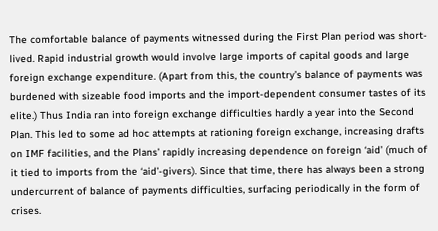The comfortable balance of payments witnessed during the First Plan period was short-lived. Rapid industrial growth would involve large imports of capital goods and large foreign exchange expenditure. (Apart from this, the country’s balance of payments was burdened with sizeable food imports and the import-dependent consumer tastes of its elite.) Thus India ran into foreign exchange difficulties hardly a year into the Second Plan. This led to some ad hoc attempts at rationing foreign exchange, increasing drafts on IMF facilities, and the Plans’ rapidly increasing dependence on foreign ‘aid’ (much of it tied to imports from the ‘aid’-givers). Since that time, there has always been a strong undercurrent of balance of payments difficulties, surfacing periodically in the form of crises.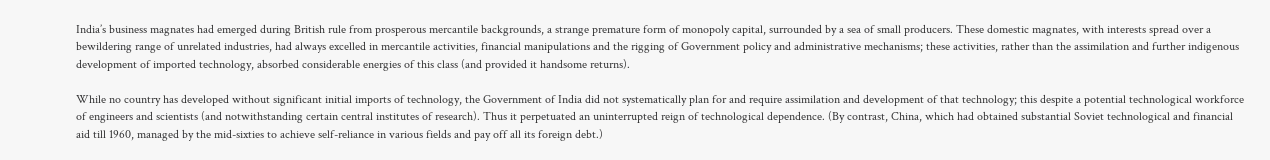India’s business magnates had emerged during British rule from prosperous mercantile backgrounds, a strange premature form of monopoly capital, surrounded by a sea of small producers. These domestic magnates, with interests spread over a bewildering range of unrelated industries, had always excelled in mercantile activities, financial manipulations and the rigging of Government policy and administrative mechanisms; these activities, rather than the assimilation and further indigenous development of imported technology, absorbed considerable energies of this class (and provided it handsome returns).

While no country has developed without significant initial imports of technology, the Government of India did not systematically plan for and require assimilation and development of that technology; this despite a potential technological workforce of engineers and scientists (and notwithstanding certain central institutes of research). Thus it perpetuated an uninterrupted reign of technological dependence. (By contrast, China, which had obtained substantial Soviet technological and financial aid till 1960, managed by the mid-sixties to achieve self-reliance in various fields and pay off all its foreign debt.)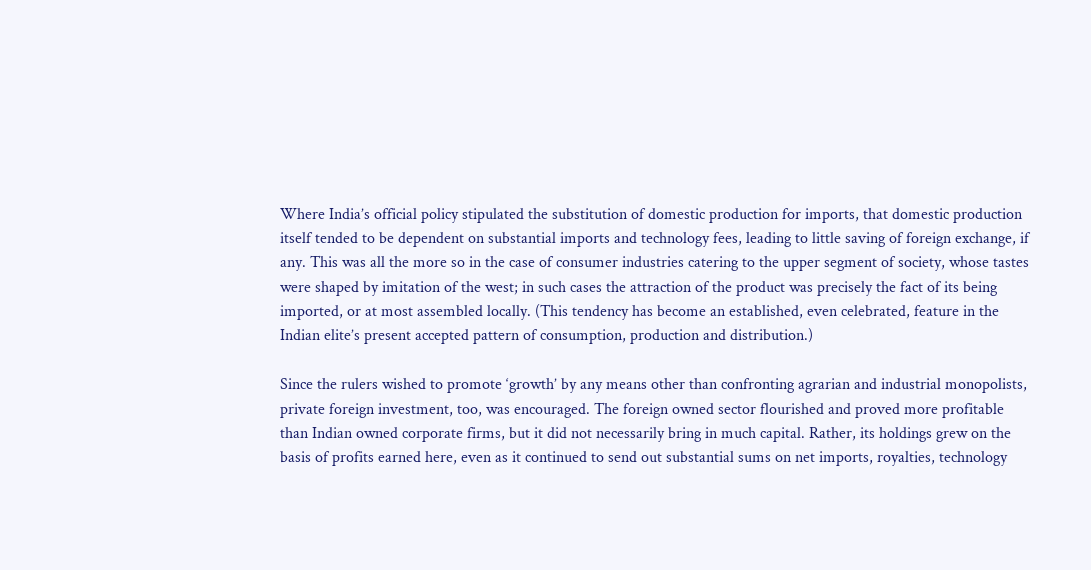Where India’s official policy stipulated the substitution of domestic production for imports, that domestic production itself tended to be dependent on substantial imports and technology fees, leading to little saving of foreign exchange, if any. This was all the more so in the case of consumer industries catering to the upper segment of society, whose tastes were shaped by imitation of the west; in such cases the attraction of the product was precisely the fact of its being imported, or at most assembled locally. (This tendency has become an established, even celebrated, feature in the Indian elite’s present accepted pattern of consumption, production and distribution.)

Since the rulers wished to promote ‘growth’ by any means other than confronting agrarian and industrial monopolists, private foreign investment, too, was encouraged. The foreign owned sector flourished and proved more profitable than Indian owned corporate firms, but it did not necessarily bring in much capital. Rather, its holdings grew on the basis of profits earned here, even as it continued to send out substantial sums on net imports, royalties, technology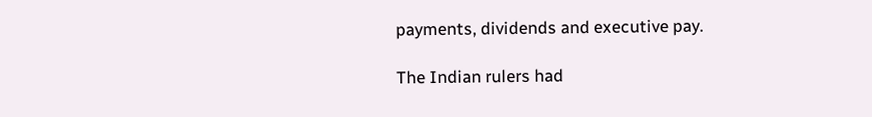payments, dividends and executive pay.

The Indian rulers had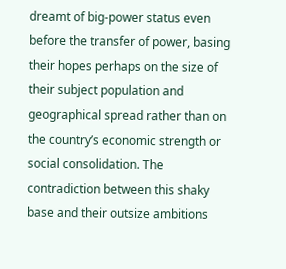dreamt of big-power status even before the transfer of power, basing their hopes perhaps on the size of their subject population and geographical spread rather than on the country’s economic strength or social consolidation. The contradiction between this shaky base and their outsize ambitions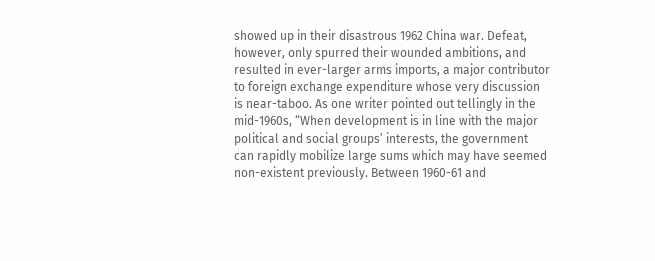showed up in their disastrous 1962 China war. Defeat, however, only spurred their wounded ambitions, and resulted in ever-larger arms imports, a major contributor to foreign exchange expenditure whose very discussion is near-taboo. As one writer pointed out tellingly in the mid-1960s, “When development is in line with the major political and social groups’ interests, the government can rapidly mobilize large sums which may have seemed non-existent previously. Between 1960-61 and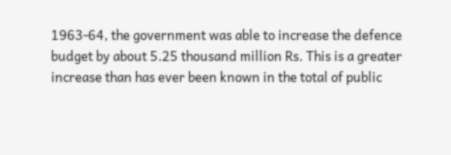1963-64, the government was able to increase the defence budget by about 5.25 thousand million Rs. This is a greater increase than has ever been known in the total of public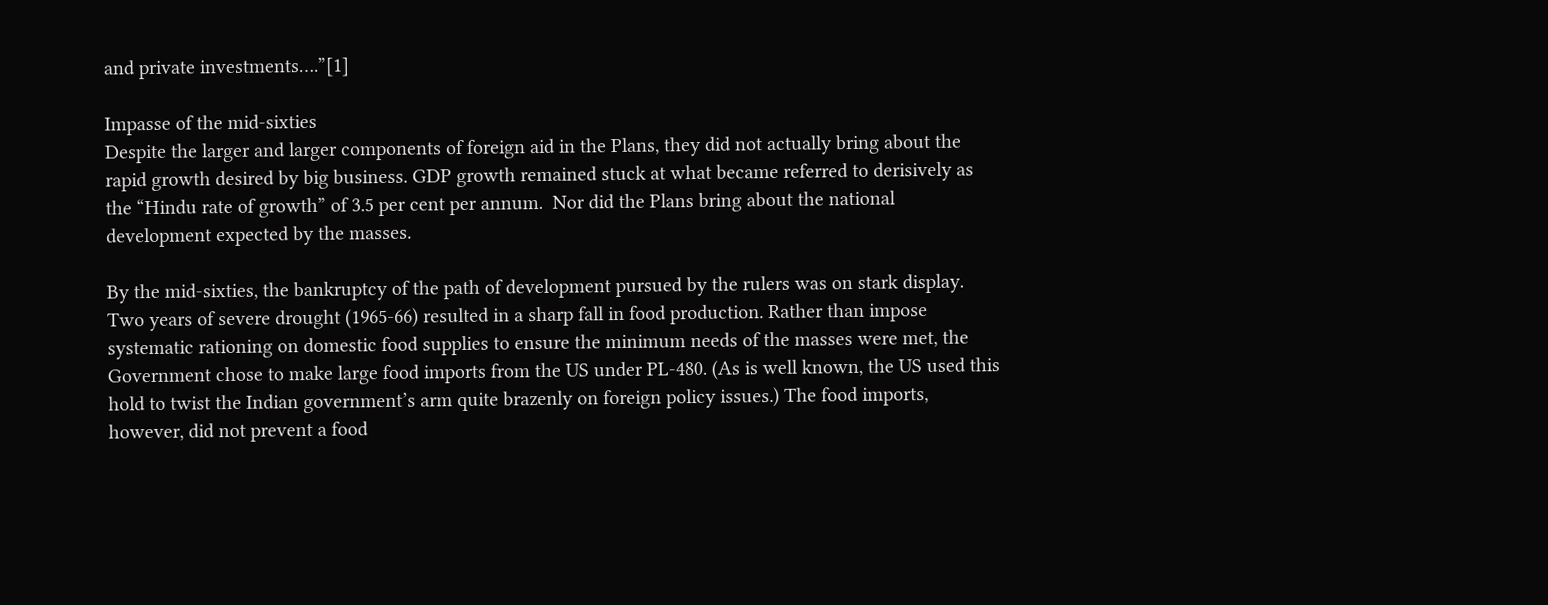and private investments….”[1]

Impasse of the mid-sixties
Despite the larger and larger components of foreign aid in the Plans, they did not actually bring about the rapid growth desired by big business. GDP growth remained stuck at what became referred to derisively as the “Hindu rate of growth” of 3.5 per cent per annum.  Nor did the Plans bring about the national development expected by the masses.

By the mid-sixties, the bankruptcy of the path of development pursued by the rulers was on stark display. Two years of severe drought (1965-66) resulted in a sharp fall in food production. Rather than impose systematic rationing on domestic food supplies to ensure the minimum needs of the masses were met, the Government chose to make large food imports from the US under PL-480. (As is well known, the US used this hold to twist the Indian government’s arm quite brazenly on foreign policy issues.) The food imports, however, did not prevent a food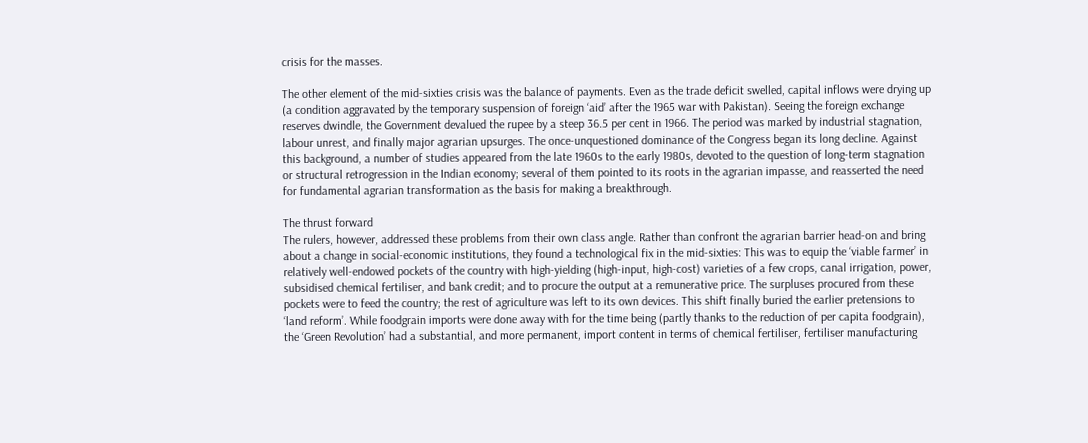crisis for the masses.

The other element of the mid-sixties crisis was the balance of payments. Even as the trade deficit swelled, capital inflows were drying up (a condition aggravated by the temporary suspension of foreign ‘aid’ after the 1965 war with Pakistan). Seeing the foreign exchange reserves dwindle, the Government devalued the rupee by a steep 36.5 per cent in 1966. The period was marked by industrial stagnation, labour unrest, and finally major agrarian upsurges. The once-unquestioned dominance of the Congress began its long decline. Against this background, a number of studies appeared from the late 1960s to the early 1980s, devoted to the question of long-term stagnation or structural retrogression in the Indian economy; several of them pointed to its roots in the agrarian impasse, and reasserted the need for fundamental agrarian transformation as the basis for making a breakthrough.

The thrust forward
The rulers, however, addressed these problems from their own class angle. Rather than confront the agrarian barrier head-on and bring about a change in social-economic institutions, they found a technological fix in the mid-sixties: This was to equip the ‘viable farmer’ in relatively well-endowed pockets of the country with high-yielding (high-input, high-cost) varieties of a few crops, canal irrigation, power, subsidised chemical fertiliser, and bank credit; and to procure the output at a remunerative price. The surpluses procured from these pockets were to feed the country; the rest of agriculture was left to its own devices. This shift finally buried the earlier pretensions to ‘land reform’. While foodgrain imports were done away with for the time being (partly thanks to the reduction of per capita foodgrain), the ‘Green Revolution’ had a substantial, and more permanent, import content in terms of chemical fertiliser, fertiliser manufacturing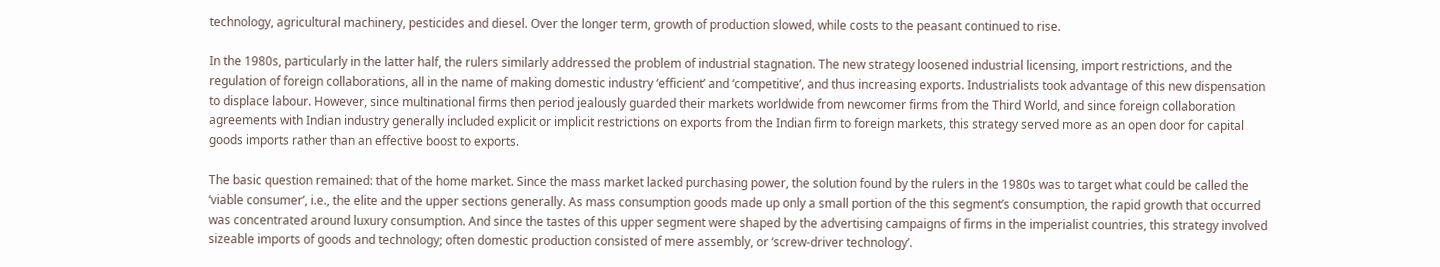technology, agricultural machinery, pesticides and diesel. Over the longer term, growth of production slowed, while costs to the peasant continued to rise.

In the 1980s, particularly in the latter half, the rulers similarly addressed the problem of industrial stagnation. The new strategy loosened industrial licensing, import restrictions, and the regulation of foreign collaborations, all in the name of making domestic industry ‘efficient’ and ‘competitive’, and thus increasing exports. Industrialists took advantage of this new dispensation to displace labour. However, since multinational firms then period jealously guarded their markets worldwide from newcomer firms from the Third World, and since foreign collaboration agreements with Indian industry generally included explicit or implicit restrictions on exports from the Indian firm to foreign markets, this strategy served more as an open door for capital goods imports rather than an effective boost to exports.

The basic question remained: that of the home market. Since the mass market lacked purchasing power, the solution found by the rulers in the 1980s was to target what could be called the ‘viable consumer’, i.e., the elite and the upper sections generally. As mass consumption goods made up only a small portion of the this segment’s consumption, the rapid growth that occurred was concentrated around luxury consumption. And since the tastes of this upper segment were shaped by the advertising campaigns of firms in the imperialist countries, this strategy involved sizeable imports of goods and technology; often domestic production consisted of mere assembly, or ‘screw-driver technology’.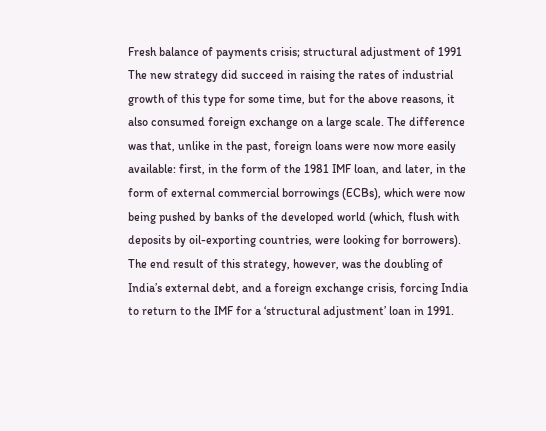Fresh balance of payments crisis; structural adjustment of 1991
The new strategy did succeed in raising the rates of industrial growth of this type for some time, but for the above reasons, it also consumed foreign exchange on a large scale. The difference was that, unlike in the past, foreign loans were now more easily available: first, in the form of the 1981 IMF loan, and later, in the form of external commercial borrowings (ECBs), which were now being pushed by banks of the developed world (which, flush with deposits by oil-exporting countries, were looking for borrowers). The end result of this strategy, however, was the doubling of India’s external debt, and a foreign exchange crisis, forcing India to return to the IMF for a ‘structural adjustment’ loan in 1991.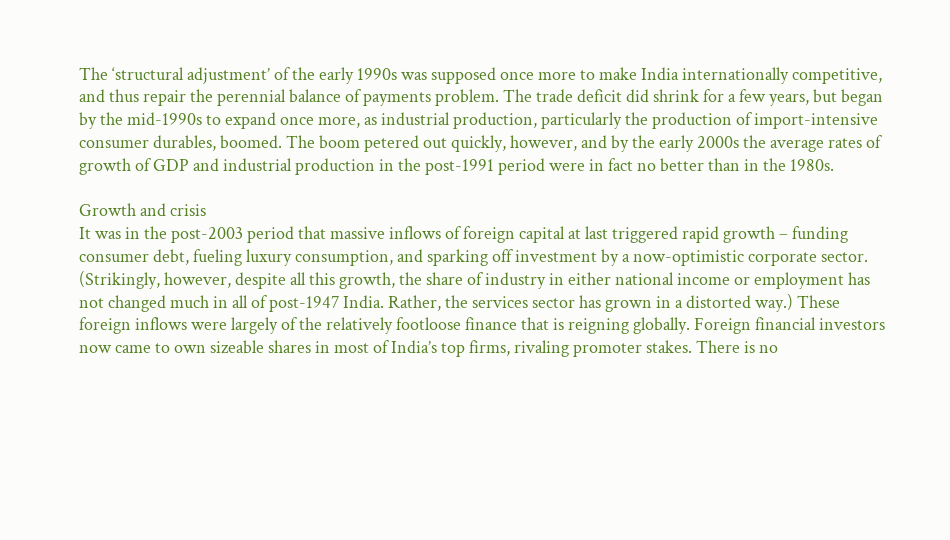The ‘structural adjustment’ of the early 1990s was supposed once more to make India internationally competitive, and thus repair the perennial balance of payments problem. The trade deficit did shrink for a few years, but began by the mid-1990s to expand once more, as industrial production, particularly the production of import-intensive consumer durables, boomed. The boom petered out quickly, however, and by the early 2000s the average rates of growth of GDP and industrial production in the post-1991 period were in fact no better than in the 1980s.

Growth and crisis
It was in the post-2003 period that massive inflows of foreign capital at last triggered rapid growth – funding consumer debt, fueling luxury consumption, and sparking off investment by a now-optimistic corporate sector. (Strikingly, however, despite all this growth, the share of industry in either national income or employment has not changed much in all of post-1947 India. Rather, the services sector has grown in a distorted way.) These foreign inflows were largely of the relatively footloose finance that is reigning globally. Foreign financial investors now came to own sizeable shares in most of India’s top firms, rivaling promoter stakes. There is no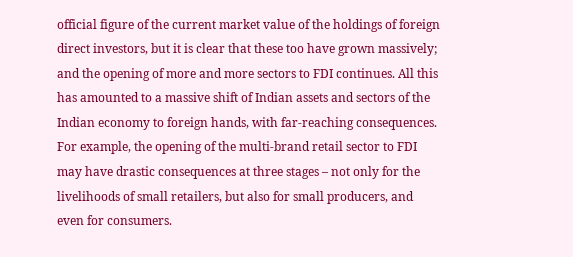official figure of the current market value of the holdings of foreign direct investors, but it is clear that these too have grown massively; and the opening of more and more sectors to FDI continues. All this has amounted to a massive shift of Indian assets and sectors of the Indian economy to foreign hands, with far-reaching consequences. For example, the opening of the multi-brand retail sector to FDI may have drastic consequences at three stages – not only for the livelihoods of small retailers, but also for small producers, and even for consumers.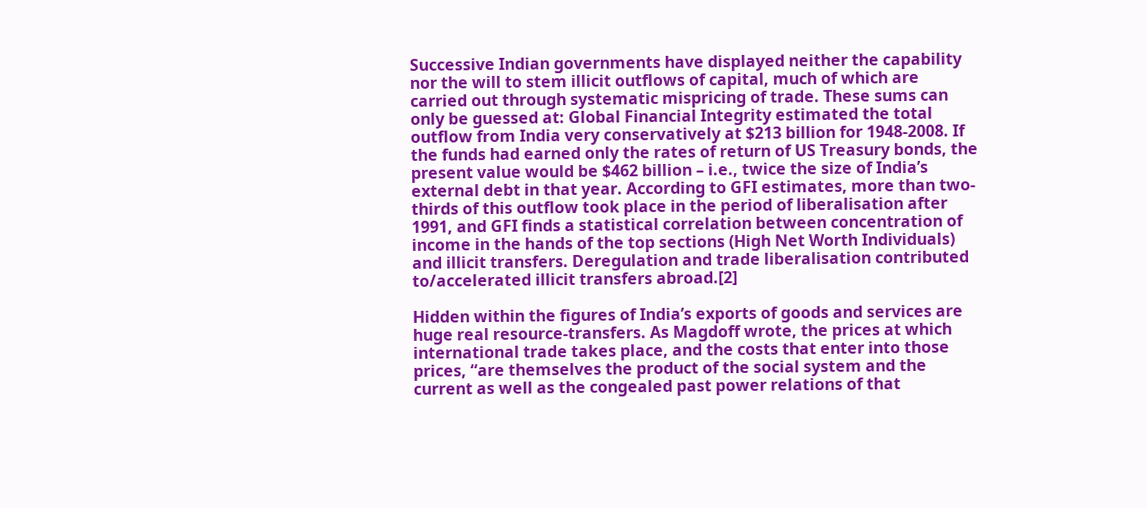Successive Indian governments have displayed neither the capability nor the will to stem illicit outflows of capital, much of which are carried out through systematic mispricing of trade. These sums can only be guessed at: Global Financial Integrity estimated the total outflow from India very conservatively at $213 billion for 1948-2008. If the funds had earned only the rates of return of US Treasury bonds, the present value would be $462 billion – i.e., twice the size of India’s external debt in that year. According to GFI estimates, more than two-thirds of this outflow took place in the period of liberalisation after 1991, and GFI finds a statistical correlation between concentration of income in the hands of the top sections (High Net Worth Individuals) and illicit transfers. Deregulation and trade liberalisation contributed to/accelerated illicit transfers abroad.[2]

Hidden within the figures of India’s exports of goods and services are huge real resource-transfers. As Magdoff wrote, the prices at which international trade takes place, and the costs that enter into those prices, “are themselves the product of the social system and the current as well as the congealed past power relations of that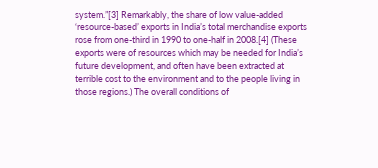system.”[3] Remarkably, the share of low value-added ‘resource-based’ exports in India’s total merchandise exports rose from one-third in 1990 to one-half in 2008.[4] (These exports were of resources which may be needed for India’s future development, and often have been extracted at terrible cost to the environment and to the people living in those regions.) The overall conditions of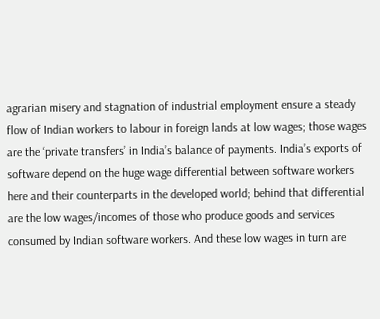agrarian misery and stagnation of industrial employment ensure a steady flow of Indian workers to labour in foreign lands at low wages; those wages are the ‘private transfers’ in India’s balance of payments. India’s exports of software depend on the huge wage differential between software workers here and their counterparts in the developed world; behind that differential are the low wages/incomes of those who produce goods and services consumed by Indian software workers. And these low wages in turn are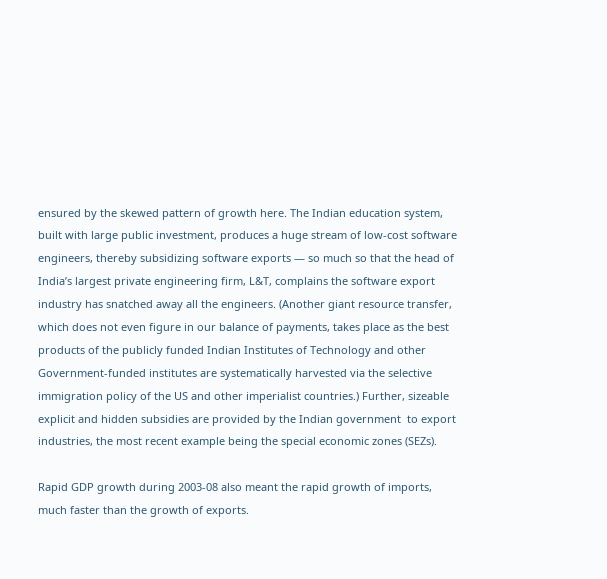ensured by the skewed pattern of growth here. The Indian education system, built with large public investment, produces a huge stream of low-cost software engineers, thereby subsidizing software exports — so much so that the head of India’s largest private engineering firm, L&T, complains the software export industry has snatched away all the engineers. (Another giant resource transfer, which does not even figure in our balance of payments, takes place as the best products of the publicly funded Indian Institutes of Technology and other Government-funded institutes are systematically harvested via the selective immigration policy of the US and other imperialist countries.) Further, sizeable explicit and hidden subsidies are provided by the Indian government  to export industries, the most recent example being the special economic zones (SEZs).

Rapid GDP growth during 2003-08 also meant the rapid growth of imports, much faster than the growth of exports.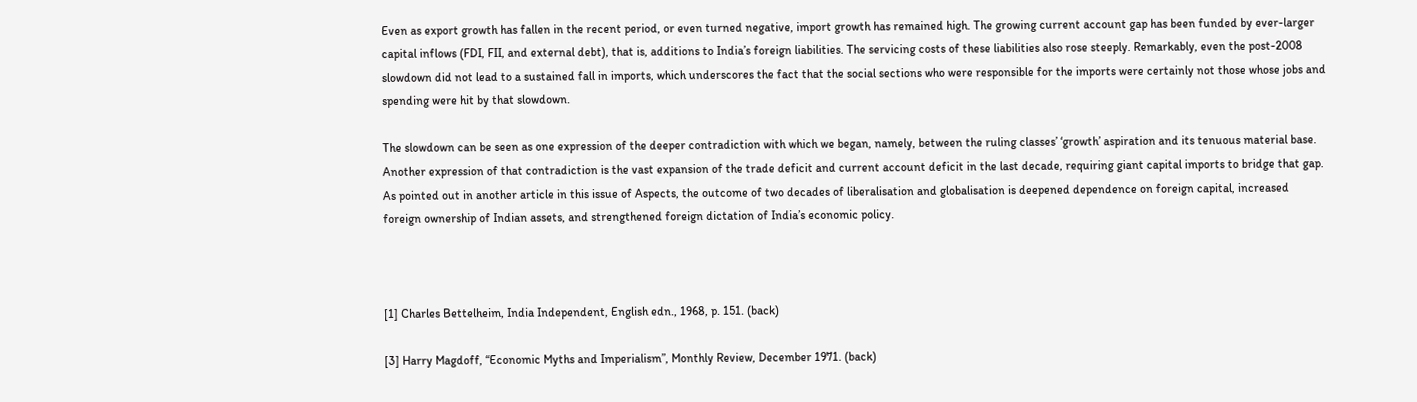Even as export growth has fallen in the recent period, or even turned negative, import growth has remained high. The growing current account gap has been funded by ever-larger capital inflows (FDI, FII, and external debt), that is, additions to India’s foreign liabilities. The servicing costs of these liabilities also rose steeply. Remarkably, even the post-2008 slowdown did not lead to a sustained fall in imports, which underscores the fact that the social sections who were responsible for the imports were certainly not those whose jobs and spending were hit by that slowdown.

The slowdown can be seen as one expression of the deeper contradiction with which we began, namely, between the ruling classes’ ‘growth’ aspiration and its tenuous material base. Another expression of that contradiction is the vast expansion of the trade deficit and current account deficit in the last decade, requiring giant capital imports to bridge that gap. As pointed out in another article in this issue of Aspects, the outcome of two decades of liberalisation and globalisation is deepened dependence on foreign capital, increased foreign ownership of Indian assets, and strengthened foreign dictation of India’s economic policy.



[1] Charles Bettelheim, India Independent, English edn., 1968, p. 151. (back)

[3] Harry Magdoff, “Economic Myths and Imperialism”, Monthly Review, December 1971. (back)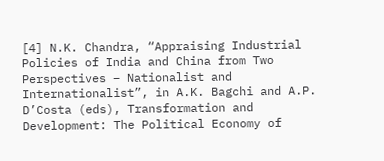[4] N.K. Chandra, “Appraising Industrial Policies of India and China from Two Perspectives – Nationalist and Internationalist”, in A.K. Bagchi and A.P. D’Costa (eds), Transformation and Development: The Political Economy of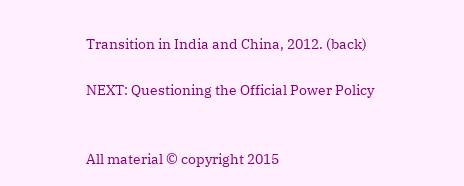Transition in India and China, 2012. (back)

NEXT: Questioning the Official Power Policy


All material © copyright 2015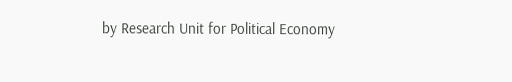by Research Unit for Political Economy